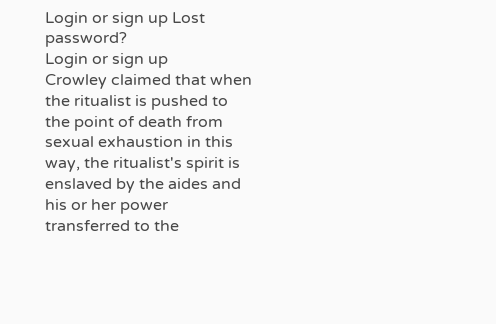Login or sign up Lost password?
Login or sign up
Crowley claimed that when the ritualist is pushed to the point of death from sexual exhaustion in this way, the ritualist's spirit is enslaved by the aides and his or her power transferred to the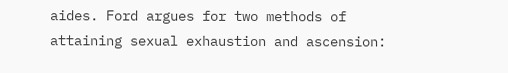aides. Ford argues for two methods of attaining sexual exhaustion and ascension: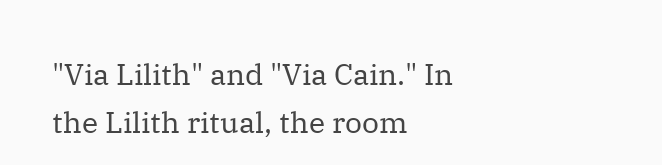"Via Lilith" and "Via Cain." In the Lilith ritual, the room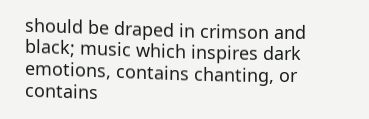should be draped in crimson and black; music which inspires dark emotions, contains chanting, or contains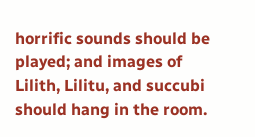horrific sounds should be played; and images of Lilith, Lilitu, and succubi should hang in the room.